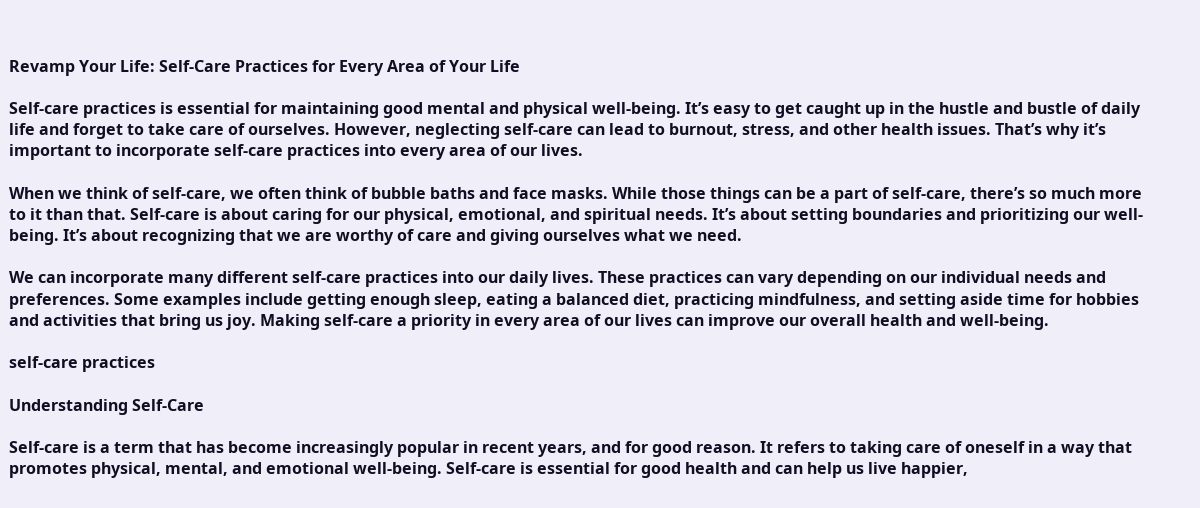Revamp Your Life: Self-Care Practices for Every Area of Your Life

Self-care practices is essential for maintaining good mental and physical well-being. It’s easy to get caught up in the hustle and bustle of daily life and forget to take care of ourselves. However, neglecting self-care can lead to burnout, stress, and other health issues. That’s why it’s important to incorporate self-care practices into every area of our lives.

When we think of self-care, we often think of bubble baths and face masks. While those things can be a part of self-care, there’s so much more to it than that. Self-care is about caring for our physical, emotional, and spiritual needs. It’s about setting boundaries and prioritizing our well-being. It’s about recognizing that we are worthy of care and giving ourselves what we need.

We can incorporate many different self-care practices into our daily lives. These practices can vary depending on our individual needs and preferences. Some examples include getting enough sleep, eating a balanced diet, practicing mindfulness, and setting aside time for hobbies and activities that bring us joy. Making self-care a priority in every area of our lives can improve our overall health and well-being.

self-care practices

Understanding Self-Care

Self-care is a term that has become increasingly popular in recent years, and for good reason. It refers to taking care of oneself in a way that promotes physical, mental, and emotional well-being. Self-care is essential for good health and can help us live happier,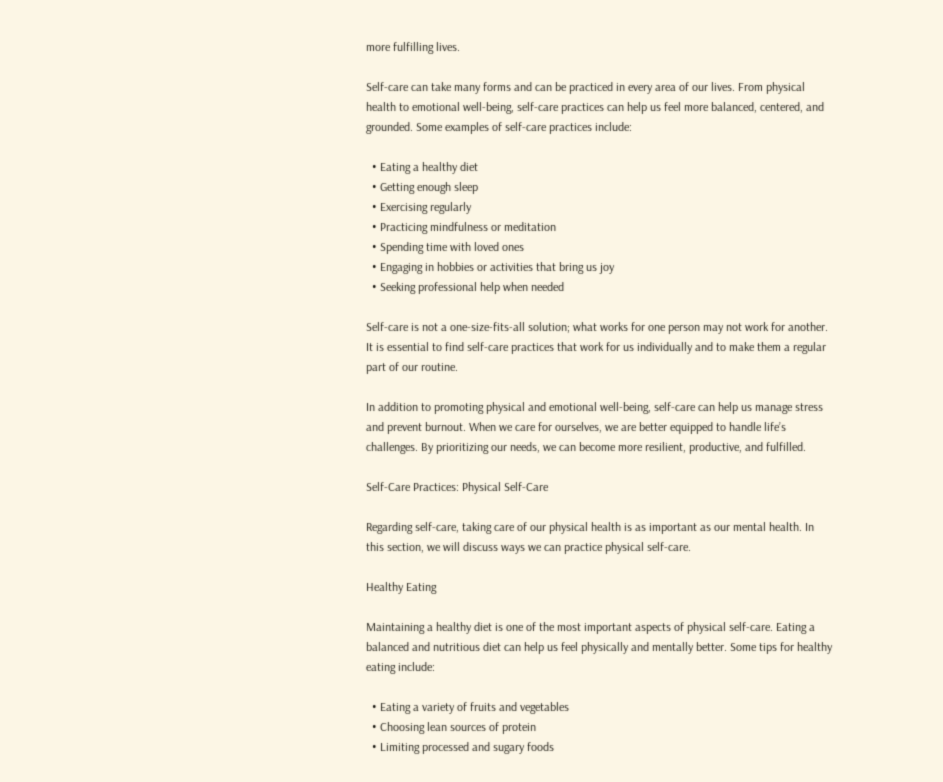more fulfilling lives.

Self-care can take many forms and can be practiced in every area of our lives. From physical health to emotional well-being, self-care practices can help us feel more balanced, centered, and grounded. Some examples of self-care practices include:

  • Eating a healthy diet
  • Getting enough sleep
  • Exercising regularly
  • Practicing mindfulness or meditation
  • Spending time with loved ones
  • Engaging in hobbies or activities that bring us joy
  • Seeking professional help when needed

Self-care is not a one-size-fits-all solution; what works for one person may not work for another. It is essential to find self-care practices that work for us individually and to make them a regular part of our routine.

In addition to promoting physical and emotional well-being, self-care can help us manage stress and prevent burnout. When we care for ourselves, we are better equipped to handle life’s challenges. By prioritizing our needs, we can become more resilient, productive, and fulfilled.

Self-Care Practices: Physical Self-Care

Regarding self-care, taking care of our physical health is as important as our mental health. In this section, we will discuss ways we can practice physical self-care.

Healthy Eating

Maintaining a healthy diet is one of the most important aspects of physical self-care. Eating a balanced and nutritious diet can help us feel physically and mentally better. Some tips for healthy eating include:

  • Eating a variety of fruits and vegetables
  • Choosing lean sources of protein
  • Limiting processed and sugary foods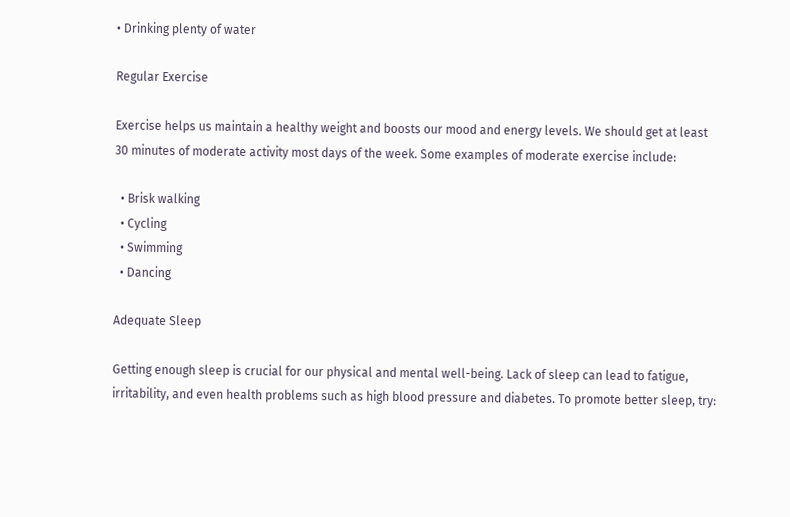• Drinking plenty of water

Regular Exercise

Exercise helps us maintain a healthy weight and boosts our mood and energy levels. We should get at least 30 minutes of moderate activity most days of the week. Some examples of moderate exercise include:

  • Brisk walking
  • Cycling
  • Swimming
  • Dancing

Adequate Sleep

Getting enough sleep is crucial for our physical and mental well-being. Lack of sleep can lead to fatigue, irritability, and even health problems such as high blood pressure and diabetes. To promote better sleep, try: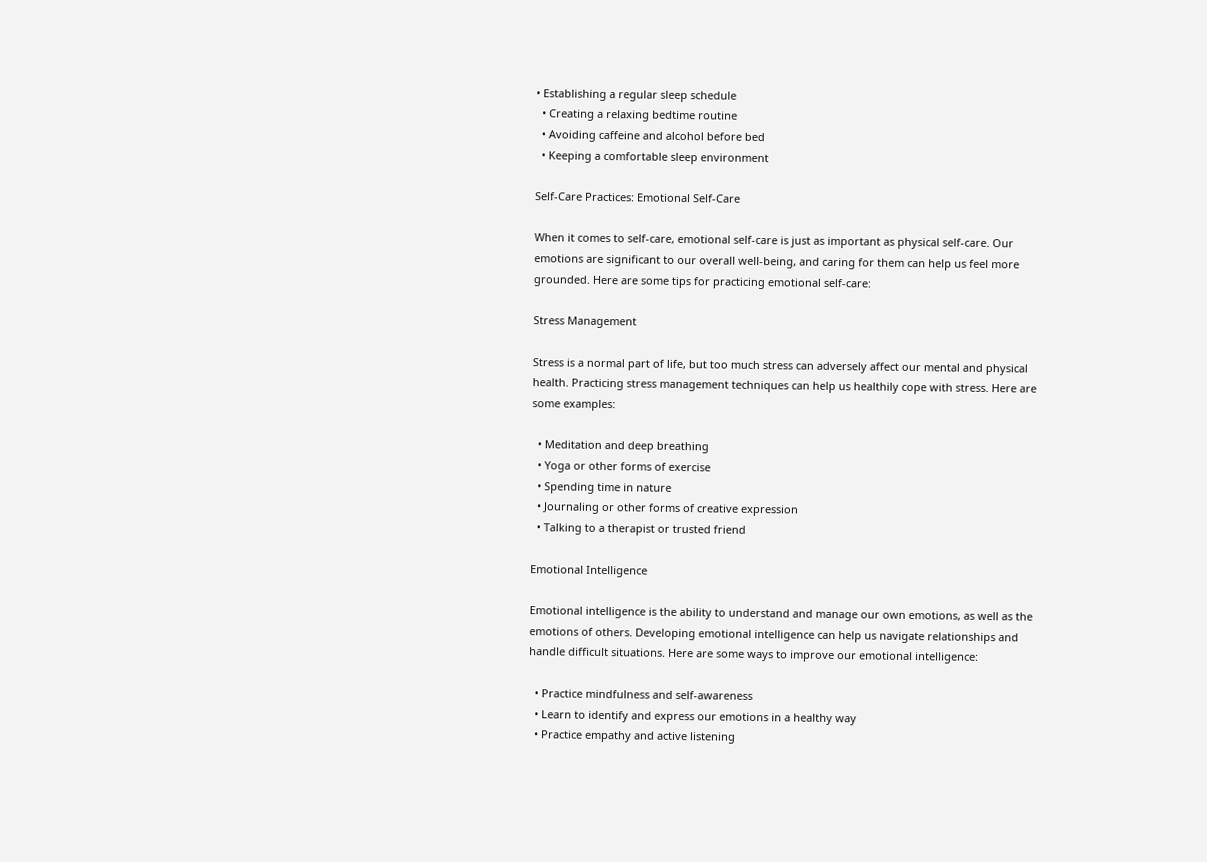• Establishing a regular sleep schedule
  • Creating a relaxing bedtime routine
  • Avoiding caffeine and alcohol before bed
  • Keeping a comfortable sleep environment

Self-Care Practices: Emotional Self-Care

When it comes to self-care, emotional self-care is just as important as physical self-care. Our emotions are significant to our overall well-being, and caring for them can help us feel more grounded. Here are some tips for practicing emotional self-care:

Stress Management

Stress is a normal part of life, but too much stress can adversely affect our mental and physical health. Practicing stress management techniques can help us healthily cope with stress. Here are some examples:

  • Meditation and deep breathing
  • Yoga or other forms of exercise
  • Spending time in nature
  • Journaling or other forms of creative expression
  • Talking to a therapist or trusted friend

Emotional Intelligence

Emotional intelligence is the ability to understand and manage our own emotions, as well as the emotions of others. Developing emotional intelligence can help us navigate relationships and handle difficult situations. Here are some ways to improve our emotional intelligence:

  • Practice mindfulness and self-awareness
  • Learn to identify and express our emotions in a healthy way
  • Practice empathy and active listening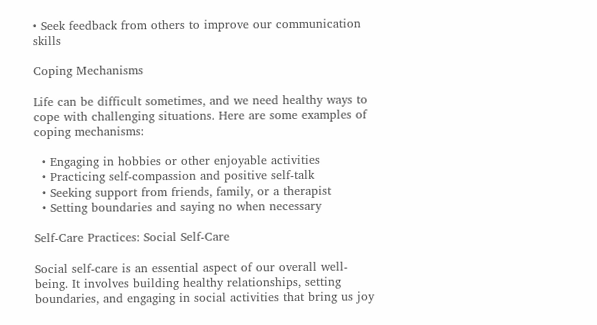• Seek feedback from others to improve our communication skills

Coping Mechanisms

Life can be difficult sometimes, and we need healthy ways to cope with challenging situations. Here are some examples of coping mechanisms:

  • Engaging in hobbies or other enjoyable activities
  • Practicing self-compassion and positive self-talk
  • Seeking support from friends, family, or a therapist
  • Setting boundaries and saying no when necessary

Self-Care Practices: Social Self-Care

Social self-care is an essential aspect of our overall well-being. It involves building healthy relationships, setting boundaries, and engaging in social activities that bring us joy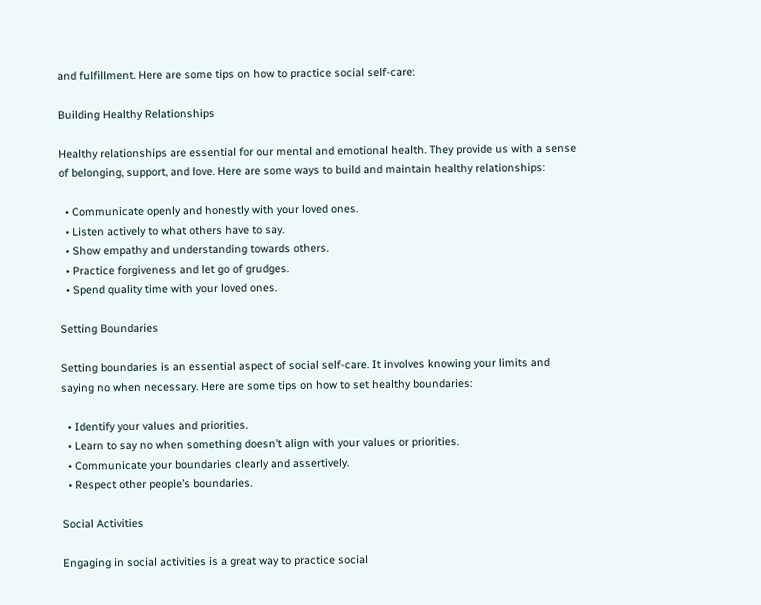and fulfillment. Here are some tips on how to practice social self-care:

Building Healthy Relationships

Healthy relationships are essential for our mental and emotional health. They provide us with a sense of belonging, support, and love. Here are some ways to build and maintain healthy relationships:

  • Communicate openly and honestly with your loved ones.
  • Listen actively to what others have to say.
  • Show empathy and understanding towards others.
  • Practice forgiveness and let go of grudges.
  • Spend quality time with your loved ones.

Setting Boundaries

Setting boundaries is an essential aspect of social self-care. It involves knowing your limits and saying no when necessary. Here are some tips on how to set healthy boundaries:

  • Identify your values and priorities.
  • Learn to say no when something doesn’t align with your values or priorities.
  • Communicate your boundaries clearly and assertively.
  • Respect other people’s boundaries.

Social Activities

Engaging in social activities is a great way to practice social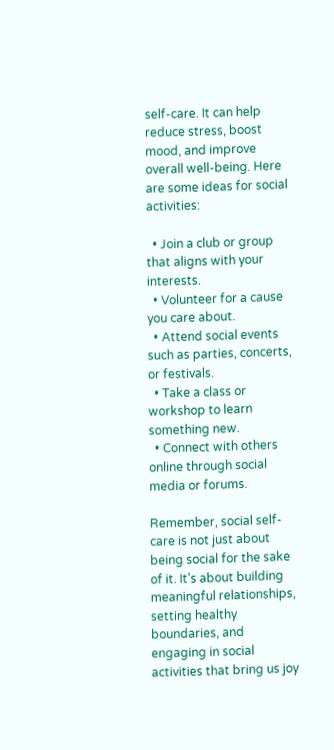self-care. It can help reduce stress, boost mood, and improve overall well-being. Here are some ideas for social activities:

  • Join a club or group that aligns with your interests.
  • Volunteer for a cause you care about.
  • Attend social events such as parties, concerts, or festivals.
  • Take a class or workshop to learn something new.
  • Connect with others online through social media or forums.

Remember, social self-care is not just about being social for the sake of it. It’s about building meaningful relationships, setting healthy boundaries, and engaging in social activities that bring us joy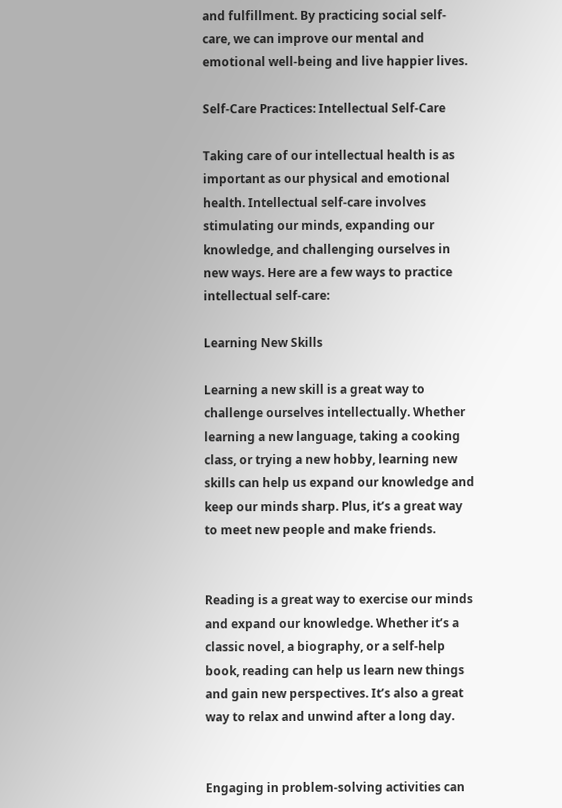and fulfillment. By practicing social self-care, we can improve our mental and emotional well-being and live happier lives.

Self-Care Practices: Intellectual Self-Care

Taking care of our intellectual health is as important as our physical and emotional health. Intellectual self-care involves stimulating our minds, expanding our knowledge, and challenging ourselves in new ways. Here are a few ways to practice intellectual self-care:

Learning New Skills

Learning a new skill is a great way to challenge ourselves intellectually. Whether learning a new language, taking a cooking class, or trying a new hobby, learning new skills can help us expand our knowledge and keep our minds sharp. Plus, it’s a great way to meet new people and make friends.


Reading is a great way to exercise our minds and expand our knowledge. Whether it’s a classic novel, a biography, or a self-help book, reading can help us learn new things and gain new perspectives. It’s also a great way to relax and unwind after a long day.


Engaging in problem-solving activities can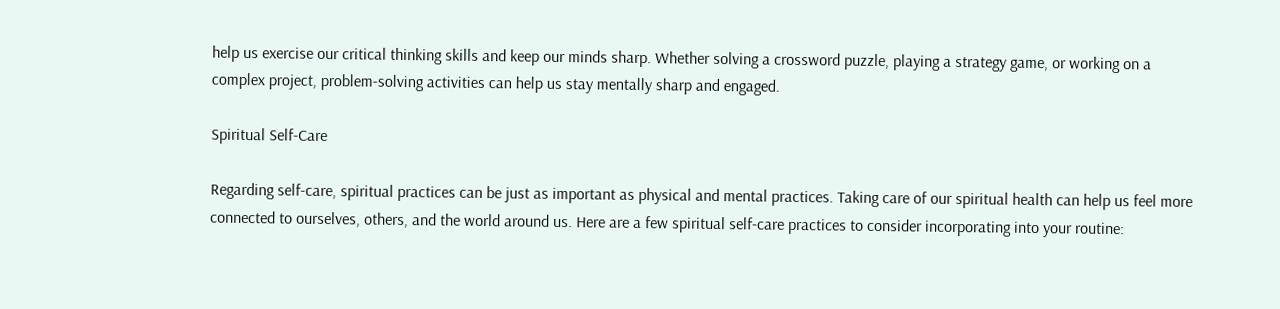help us exercise our critical thinking skills and keep our minds sharp. Whether solving a crossword puzzle, playing a strategy game, or working on a complex project, problem-solving activities can help us stay mentally sharp and engaged.

Spiritual Self-Care

Regarding self-care, spiritual practices can be just as important as physical and mental practices. Taking care of our spiritual health can help us feel more connected to ourselves, others, and the world around us. Here are a few spiritual self-care practices to consider incorporating into your routine: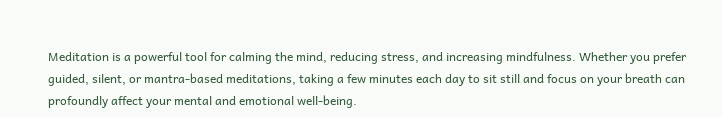Meditation is a powerful tool for calming the mind, reducing stress, and increasing mindfulness. Whether you prefer guided, silent, or mantra-based meditations, taking a few minutes each day to sit still and focus on your breath can profoundly affect your mental and emotional well-being.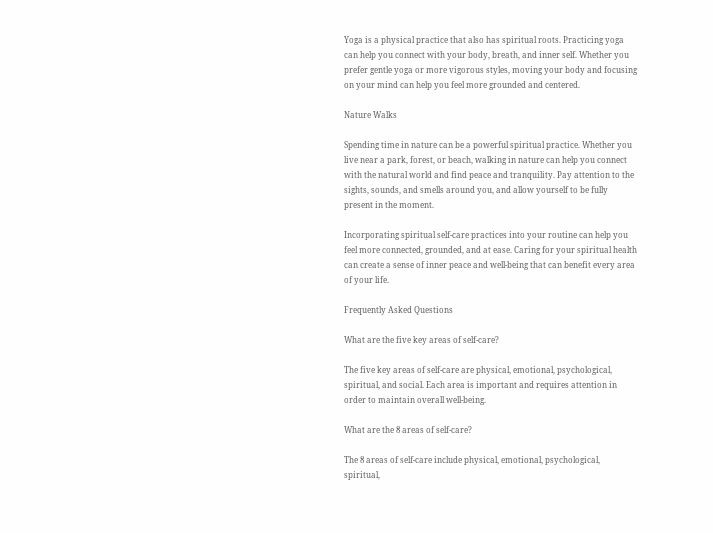Yoga is a physical practice that also has spiritual roots. Practicing yoga can help you connect with your body, breath, and inner self. Whether you prefer gentle yoga or more vigorous styles, moving your body and focusing on your mind can help you feel more grounded and centered.

Nature Walks

Spending time in nature can be a powerful spiritual practice. Whether you live near a park, forest, or beach, walking in nature can help you connect with the natural world and find peace and tranquility. Pay attention to the sights, sounds, and smells around you, and allow yourself to be fully present in the moment.

Incorporating spiritual self-care practices into your routine can help you feel more connected, grounded, and at ease. Caring for your spiritual health can create a sense of inner peace and well-being that can benefit every area of your life.

Frequently Asked Questions

What are the five key areas of self-care?

The five key areas of self-care are physical, emotional, psychological, spiritual, and social. Each area is important and requires attention in order to maintain overall well-being.

What are the 8 areas of self-care?

The 8 areas of self-care include physical, emotional, psychological, spiritual,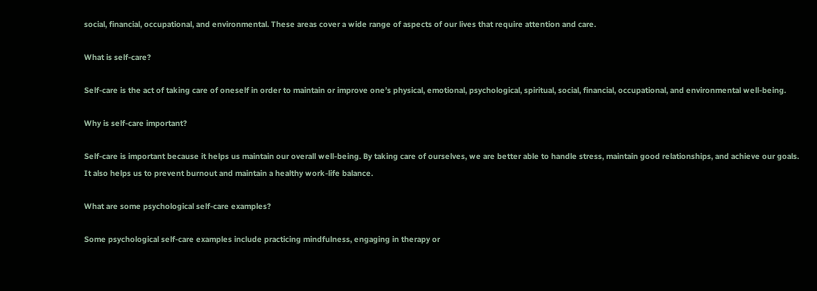social, financial, occupational, and environmental. These areas cover a wide range of aspects of our lives that require attention and care.

What is self-care?

Self-care is the act of taking care of oneself in order to maintain or improve one’s physical, emotional, psychological, spiritual, social, financial, occupational, and environmental well-being.

Why is self-care important?

Self-care is important because it helps us maintain our overall well-being. By taking care of ourselves, we are better able to handle stress, maintain good relationships, and achieve our goals. It also helps us to prevent burnout and maintain a healthy work-life balance.

What are some psychological self-care examples?

Some psychological self-care examples include practicing mindfulness, engaging in therapy or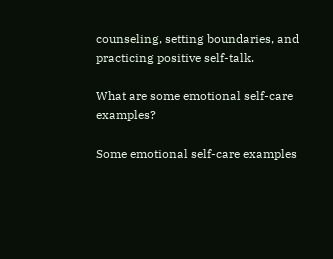counseling, setting boundaries, and practicing positive self-talk.

What are some emotional self-care examples?

Some emotional self-care examples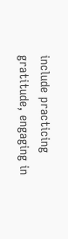include practicing gratitude, engaging in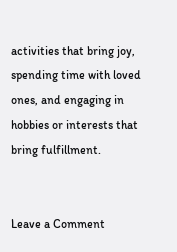activities that bring joy, spending time with loved ones, and engaging in hobbies or interests that bring fulfillment.


Leave a Comment